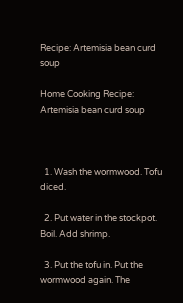Recipe: Artemisia bean curd soup

Home Cooking Recipe: Artemisia bean curd soup



  1. Wash the wormwood. Tofu diced.

  2. Put water in the stockpot. Boil. Add shrimp.

  3. Put the tofu in. Put the wormwood again. The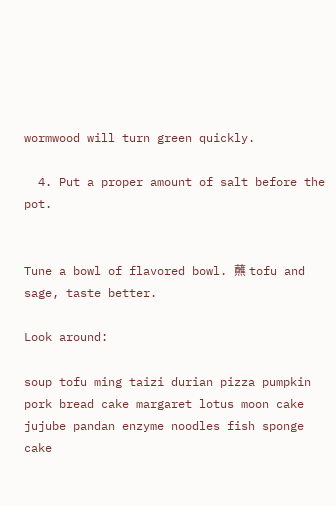wormwood will turn green quickly.

  4. Put a proper amount of salt before the pot.


Tune a bowl of flavored bowl. 蘸 tofu and sage, taste better.

Look around:

soup tofu ming taizi durian pizza pumpkin pork bread cake margaret lotus moon cake jujube pandan enzyme noodles fish sponge cake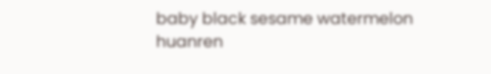baby black sesame watermelon huanren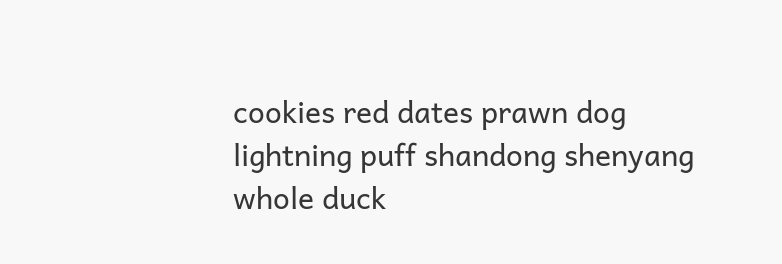cookies red dates prawn dog lightning puff shandong shenyang whole duck